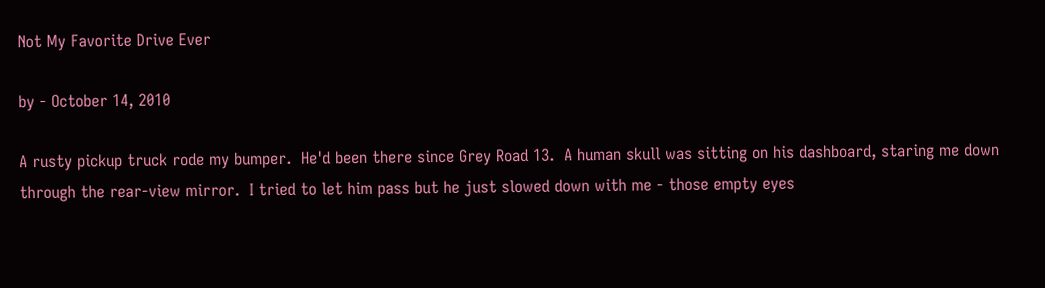Not My Favorite Drive Ever

by - October 14, 2010

A rusty pickup truck rode my bumper.  He'd been there since Grey Road 13.  A human skull was sitting on his dashboard, staring me down through the rear-view mirror.  I tried to let him pass but he just slowed down with me - those empty eyes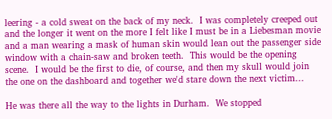leering - a cold sweat on the back of my neck.  I was completely creeped out and the longer it went on the more I felt like I must be in a Liebesman movie and a man wearing a mask of human skin would lean out the passenger side window with a chain-saw and broken teeth.  This would be the opening scene.  I would be the first to die, of course, and then my skull would join the one on the dashboard and together we'd stare down the next victim...

He was there all the way to the lights in Durham.  We stopped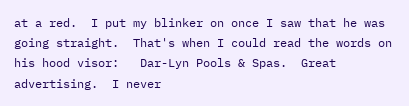at a red.  I put my blinker on once I saw that he was going straight.  That's when I could read the words on his hood visor:   Dar-Lyn Pools & Spas.  Great advertising.  I never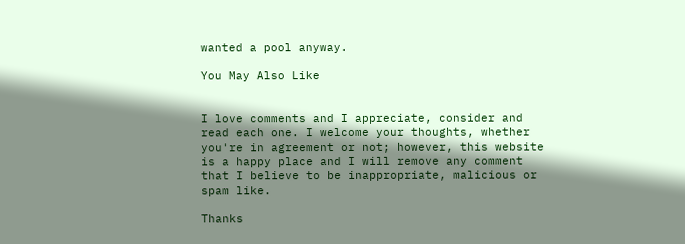wanted a pool anyway.

You May Also Like


I love comments and I appreciate, consider and read each one. I welcome your thoughts, whether you're in agreement or not; however, this website is a happy place and I will remove any comment that I believe to be inappropriate, malicious or spam like.

Thanks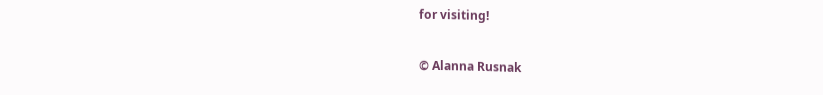for visiting!

© Alanna Rusnak